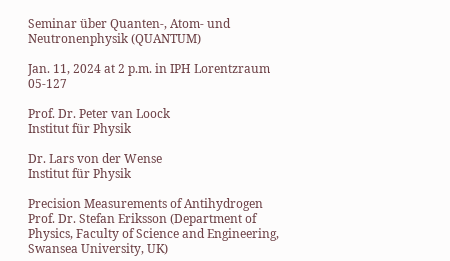Seminar über Quanten-, Atom- und Neutronenphysik (QUANTUM)

Jan. 11, 2024 at 2 p.m. in IPH Lorentzraum 05-127

Prof. Dr. Peter van Loock
Institut für Physik

Dr. Lars von der Wense
Institut für Physik

Precision Measurements of Antihydrogen
Prof. Dr. Stefan Eriksson (Department of Physics, Faculty of Science and Engineering, Swansea University, UK)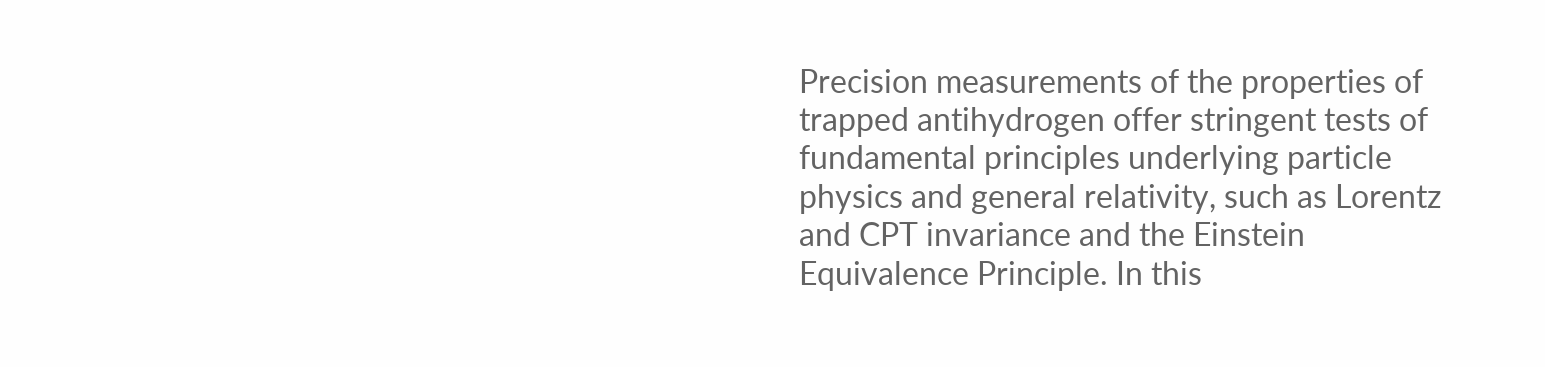Precision measurements of the properties of trapped antihydrogen offer stringent tests of fundamental principles underlying particle physics and general relativity, such as Lorentz and CPT invariance and the Einstein Equivalence Principle. In this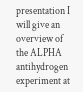presentation I will give an overview of the ALPHA antihydrogen experiment at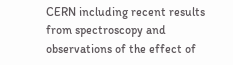CERN including recent results from spectroscopy and observations of the effect of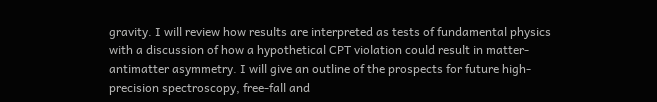gravity. I will review how results are interpreted as tests of fundamental physics with a discussion of how a hypothetical CPT violation could result in matter-antimatter asymmetry. I will give an outline of the prospects for future high-precision spectroscopy, free-fall and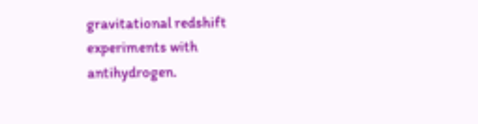gravitational redshift experiments with antihydrogen.